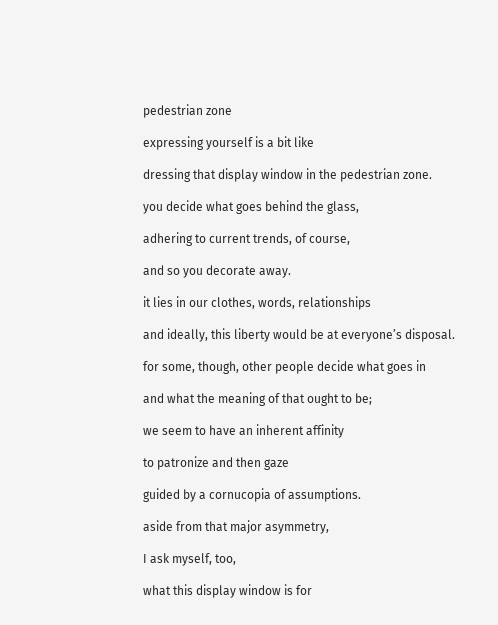pedestrian zone

expressing yourself is a bit like

dressing that display window in the pedestrian zone.

you decide what goes behind the glass,

adhering to current trends, of course,

and so you decorate away.

it lies in our clothes, words, relationships

and ideally, this liberty would be at everyone’s disposal.

for some, though, other people decide what goes in

and what the meaning of that ought to be;

we seem to have an inherent affinity

to patronize and then gaze

guided by a cornucopia of assumptions.

aside from that major asymmetry,

I ask myself, too,

what this display window is for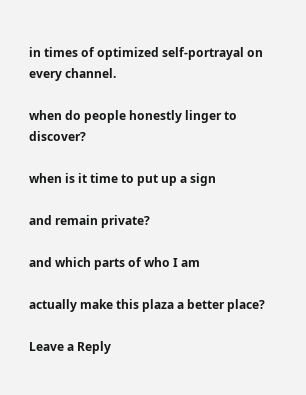in times of optimized self-portrayal on every channel.

when do people honestly linger to discover?

when is it time to put up a sign

and remain private?

and which parts of who I am

actually make this plaza a better place?

Leave a Reply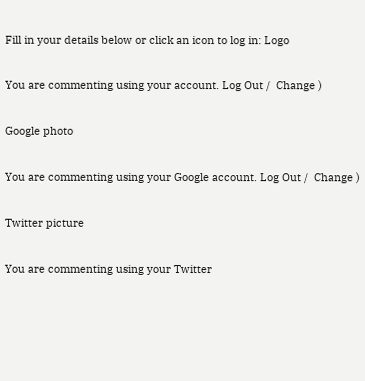Fill in your details below or click an icon to log in: Logo

You are commenting using your account. Log Out /  Change )

Google photo

You are commenting using your Google account. Log Out /  Change )

Twitter picture

You are commenting using your Twitter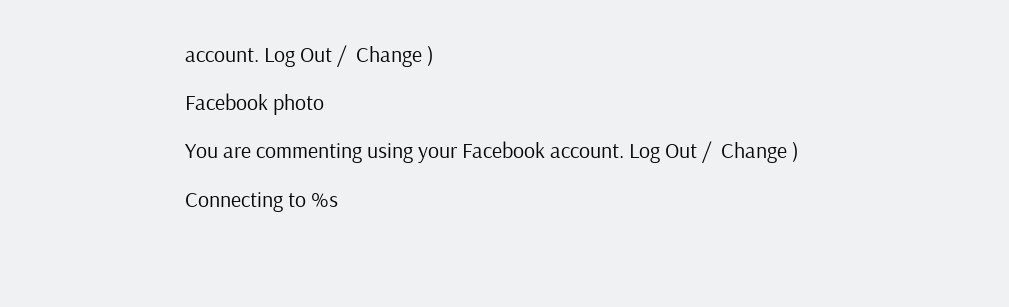account. Log Out /  Change )

Facebook photo

You are commenting using your Facebook account. Log Out /  Change )

Connecting to %s